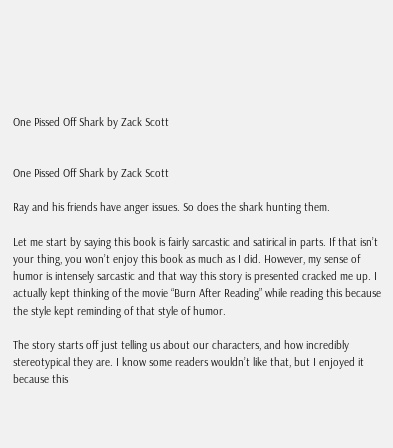One Pissed Off Shark by Zack Scott


One Pissed Off Shark by Zack Scott

Ray and his friends have anger issues. So does the shark hunting them.

Let me start by saying this book is fairly sarcastic and satirical in parts. If that isn’t your thing, you won’t enjoy this book as much as I did. However, my sense of humor is intensely sarcastic and that way this story is presented cracked me up. I actually kept thinking of the movie “Burn After Reading” while reading this because the style kept reminding of that style of humor.

The story starts off just telling us about our characters, and how incredibly stereotypical they are. I know some readers wouldn’t like that, but I enjoyed it because this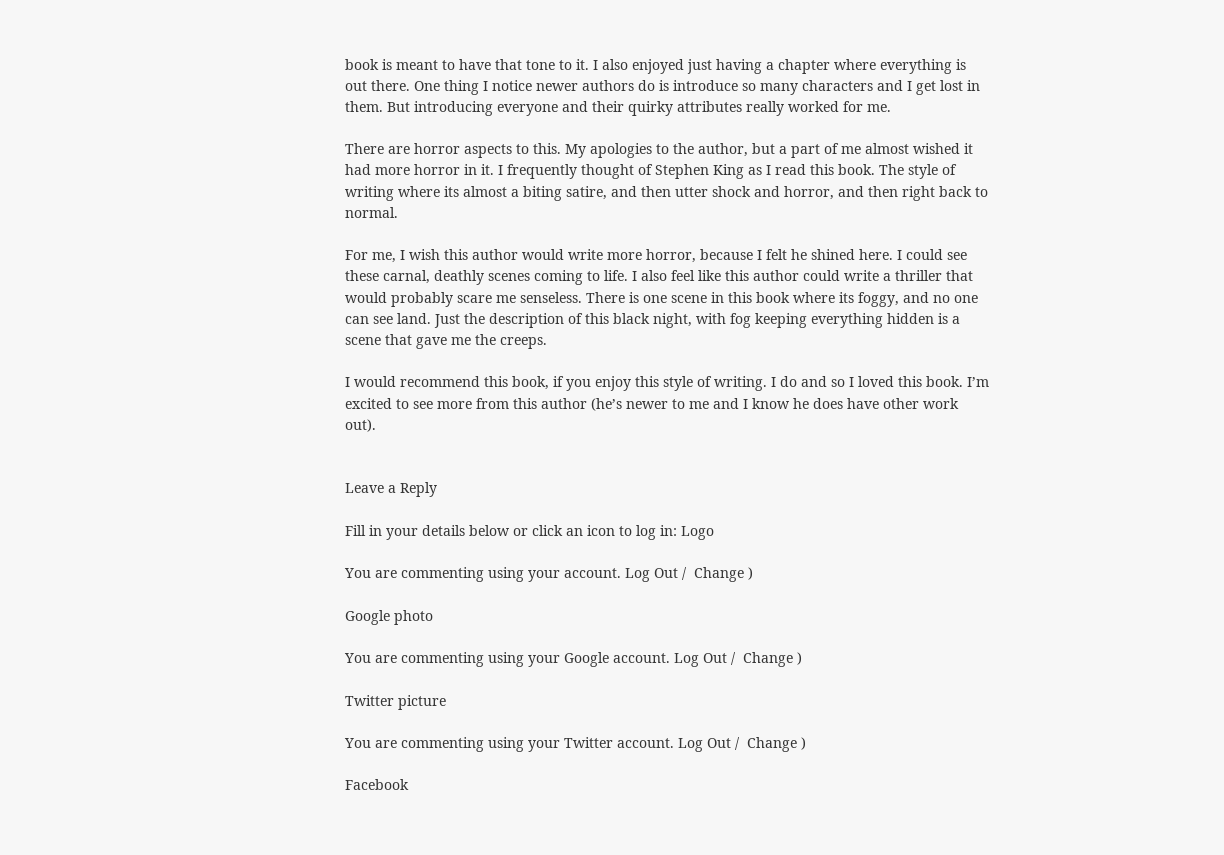book is meant to have that tone to it. I also enjoyed just having a chapter where everything is out there. One thing I notice newer authors do is introduce so many characters and I get lost in them. But introducing everyone and their quirky attributes really worked for me.

There are horror aspects to this. My apologies to the author, but a part of me almost wished it had more horror in it. I frequently thought of Stephen King as I read this book. The style of writing where its almost a biting satire, and then utter shock and horror, and then right back to normal.

For me, I wish this author would write more horror, because I felt he shined here. I could see these carnal, deathly scenes coming to life. I also feel like this author could write a thriller that would probably scare me senseless. There is one scene in this book where its foggy, and no one can see land. Just the description of this black night, with fog keeping everything hidden is a scene that gave me the creeps.

I would recommend this book, if you enjoy this style of writing. I do and so I loved this book. I’m excited to see more from this author (he’s newer to me and I know he does have other work out).


Leave a Reply

Fill in your details below or click an icon to log in: Logo

You are commenting using your account. Log Out /  Change )

Google photo

You are commenting using your Google account. Log Out /  Change )

Twitter picture

You are commenting using your Twitter account. Log Out /  Change )

Facebook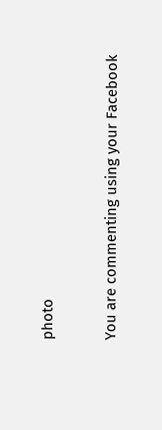photo

You are commenting using your Facebook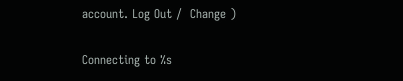account. Log Out /  Change )

Connecting to %s